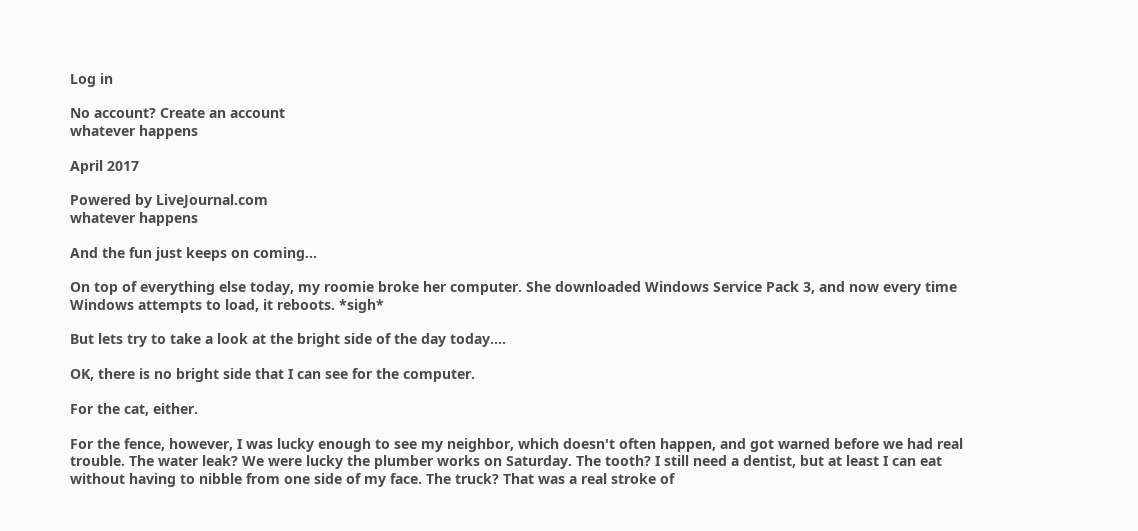Log in

No account? Create an account
whatever happens

April 2017

Powered by LiveJournal.com
whatever happens

And the fun just keeps on coming...

On top of everything else today, my roomie broke her computer. She downloaded Windows Service Pack 3, and now every time Windows attempts to load, it reboots. *sigh*

But lets try to take a look at the bright side of the day today....

OK, there is no bright side that I can see for the computer.

For the cat, either.

For the fence, however, I was lucky enough to see my neighbor, which doesn't often happen, and got warned before we had real trouble. The water leak? We were lucky the plumber works on Saturday. The tooth? I still need a dentist, but at least I can eat without having to nibble from one side of my face. The truck? That was a real stroke of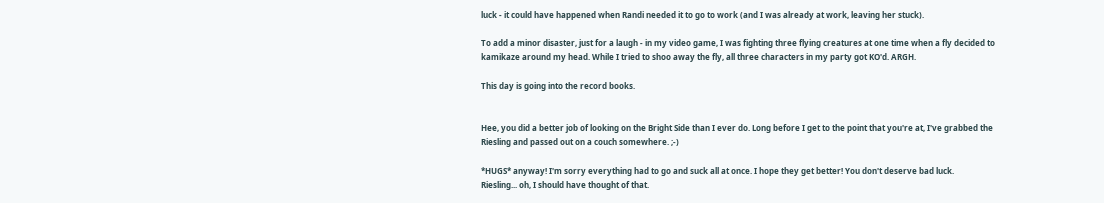luck - it could have happened when Randi needed it to go to work (and I was already at work, leaving her stuck).

To add a minor disaster, just for a laugh - in my video game, I was fighting three flying creatures at one time when a fly decided to kamikaze around my head. While I tried to shoo away the fly, all three characters in my party got KO'd. ARGH.

This day is going into the record books.


Hee, you did a better job of looking on the Bright Side than I ever do. Long before I get to the point that you're at, I've grabbed the Riesling and passed out on a couch somewhere. ;-)

*HUGS* anyway! I'm sorry everything had to go and suck all at once. I hope they get better! You don't deserve bad luck.
Riesling... oh, I should have thought of that.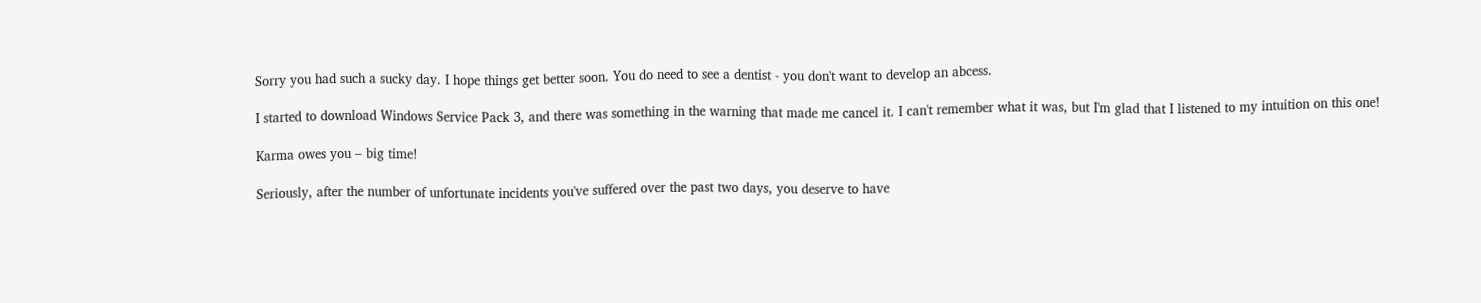Sorry you had such a sucky day. I hope things get better soon. You do need to see a dentist - you don't want to develop an abcess.

I started to download Windows Service Pack 3, and there was something in the warning that made me cancel it. I can't remember what it was, but I'm glad that I listened to my intuition on this one!

Karma owes you – big time!

Seriously, after the number of unfortunate incidents you've suffered over the past two days, you deserve to have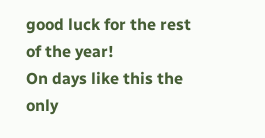good luck for the rest of the year!
On days like this the only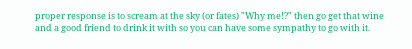proper response is to scream at the sky (or fates) "Why me!?" then go get that wine and a good friend to drink it with so you can have some sympathy to go with it.